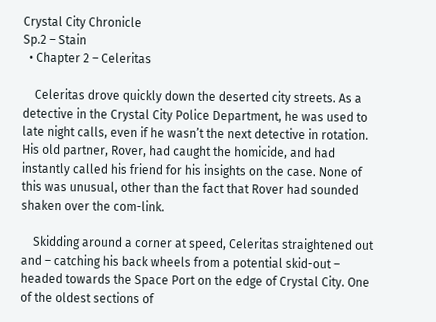Crystal City Chronicle
Sp.2 – Stain
  • Chapter 2 – Celeritas

    Celeritas drove quickly down the deserted city streets. As a detective in the Crystal City Police Department, he was used to late night calls, even if he wasn’t the next detective in rotation. His old partner, Rover, had caught the homicide, and had instantly called his friend for his insights on the case. None of this was unusual, other than the fact that Rover had sounded shaken over the com-link.

    Skidding around a corner at speed, Celeritas straightened out and – catching his back wheels from a potential skid-out – headed towards the Space Port on the edge of Crystal City. One of the oldest sections of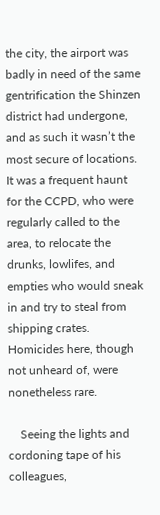the city, the airport was badly in need of the same gentrification the Shinzen district had undergone, and as such it wasn’t the most secure of locations. It was a frequent haunt for the CCPD, who were regularly called to the area, to relocate the drunks, lowlifes, and empties who would sneak in and try to steal from shipping crates. Homicides here, though not unheard of, were nonetheless rare.

    Seeing the lights and cordoning tape of his colleagues,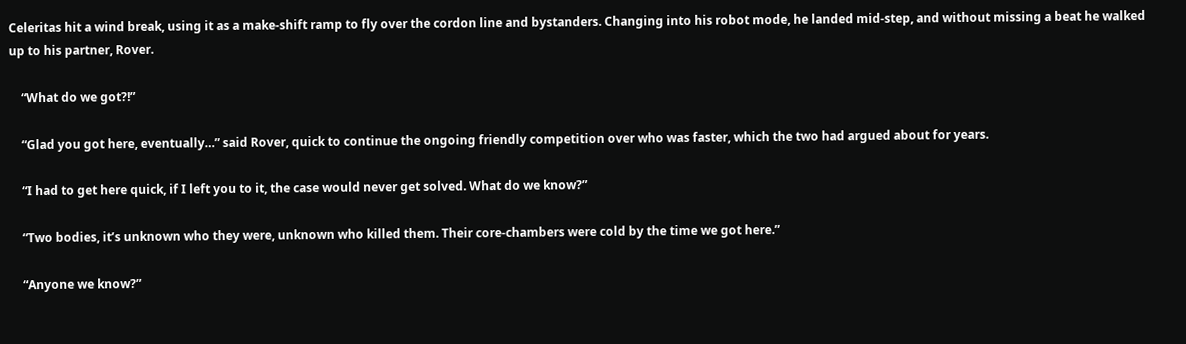Celeritas hit a wind break, using it as a make-shift ramp to fly over the cordon line and bystanders. Changing into his robot mode, he landed mid-step, and without missing a beat he walked up to his partner, Rover.

    “What do we got?!”

    “Glad you got here, eventually…” said Rover, quick to continue the ongoing friendly competition over who was faster, which the two had argued about for years.

    “I had to get here quick, if I left you to it, the case would never get solved. What do we know?”

    “Two bodies, it’s unknown who they were, unknown who killed them. Their core-chambers were cold by the time we got here.”

    “Anyone we know?”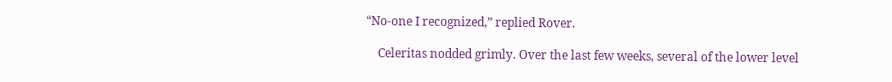“No-one I recognized,” replied Rover.

    Celeritas nodded grimly. Over the last few weeks, several of the lower level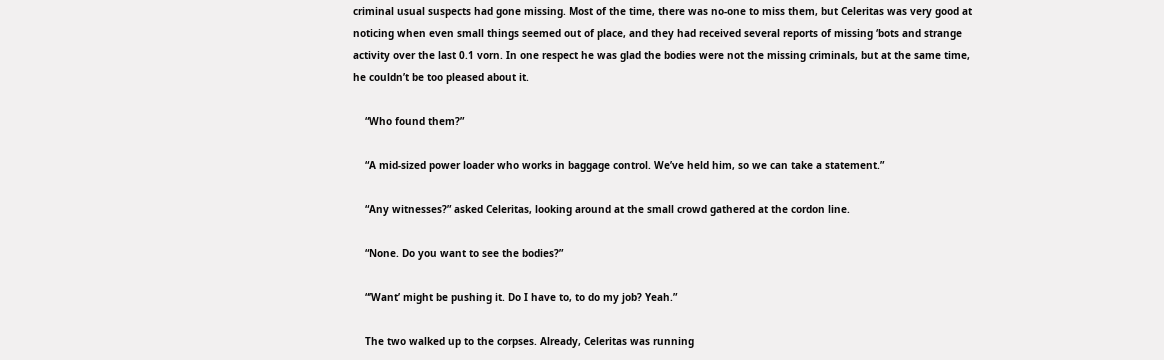criminal usual suspects had gone missing. Most of the time, there was no-one to miss them, but Celeritas was very good at noticing when even small things seemed out of place, and they had received several reports of missing ‘bots and strange activity over the last 0.1 vorn. In one respect he was glad the bodies were not the missing criminals, but at the same time, he couldn’t be too pleased about it.

    “Who found them?”

    “A mid-sized power loader who works in baggage control. We’ve held him, so we can take a statement.”

    “Any witnesses?” asked Celeritas, looking around at the small crowd gathered at the cordon line.

    “None. Do you want to see the bodies?”

    “’Want’ might be pushing it. Do I have to, to do my job? Yeah.”

    The two walked up to the corpses. Already, Celeritas was running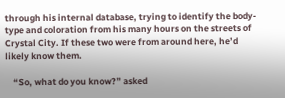through his internal database, trying to identify the body-type and coloration from his many hours on the streets of Crystal City. If these two were from around here, he’d likely know them.

    “So, what do you know?” asked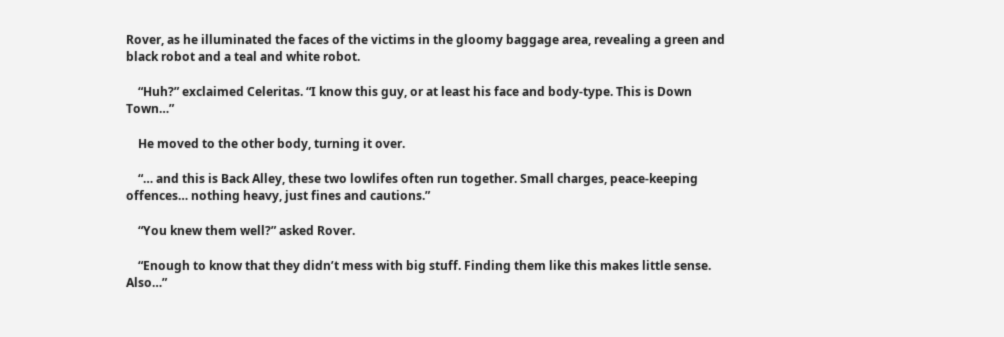Rover, as he illuminated the faces of the victims in the gloomy baggage area, revealing a green and black robot and a teal and white robot.

    “Huh?” exclaimed Celeritas. “I know this guy, or at least his face and body-type. This is Down Town…”

    He moved to the other body, turning it over.

    “… and this is Back Alley, these two lowlifes often run together. Small charges, peace-keeping offences… nothing heavy, just fines and cautions.”

    “You knew them well?” asked Rover.

    “Enough to know that they didn’t mess with big stuff. Finding them like this makes little sense. Also…”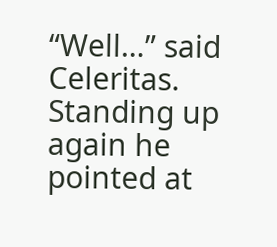“Well…” said Celeritas. Standing up again he pointed at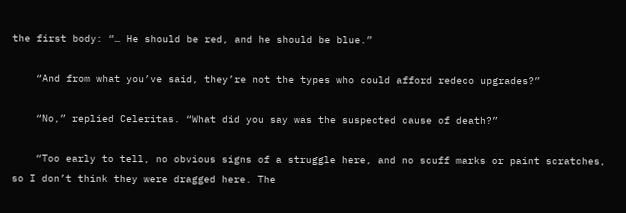the first body: “… He should be red, and he should be blue.”

    “And from what you’ve said, they’re not the types who could afford redeco upgrades?”

    “No,” replied Celeritas. “What did you say was the suspected cause of death?”

    “Too early to tell, no obvious signs of a struggle here, and no scuff marks or paint scratches, so I don’t think they were dragged here. The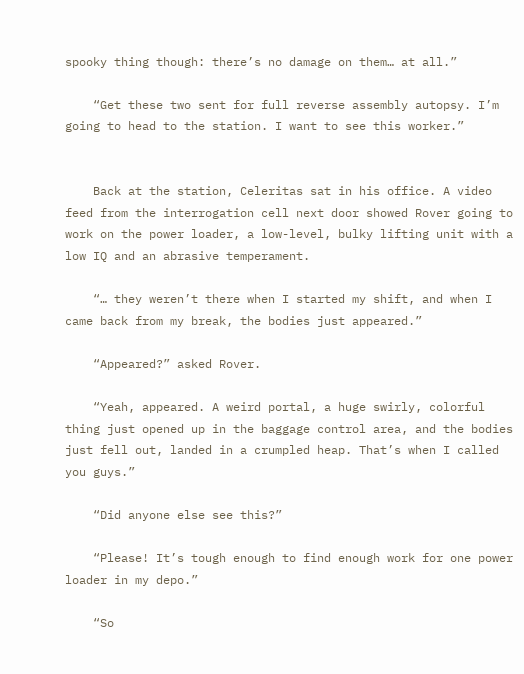spooky thing though: there’s no damage on them… at all.”

    “Get these two sent for full reverse assembly autopsy. I’m going to head to the station. I want to see this worker.”


    Back at the station, Celeritas sat in his office. A video feed from the interrogation cell next door showed Rover going to work on the power loader, a low-level, bulky lifting unit with a low IQ and an abrasive temperament.

    “… they weren’t there when I started my shift, and when I came back from my break, the bodies just appeared.”

    “Appeared?” asked Rover.

    “Yeah, appeared. A weird portal, a huge swirly, colorful thing just opened up in the baggage control area, and the bodies just fell out, landed in a crumpled heap. That’s when I called you guys.”

    “Did anyone else see this?”

    “Please! It’s tough enough to find enough work for one power loader in my depo.”

    “So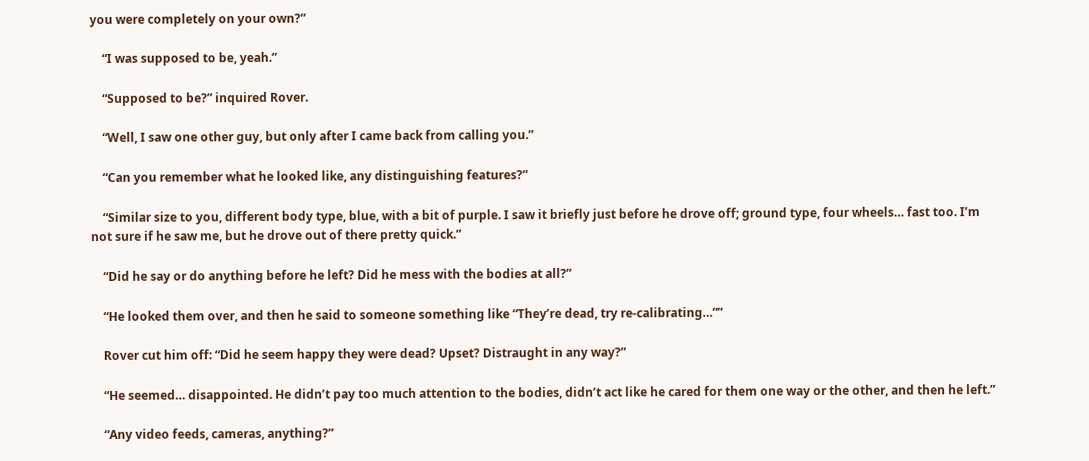you were completely on your own?”

    “I was supposed to be, yeah.”

    “Supposed to be?” inquired Rover.

    “Well, I saw one other guy, but only after I came back from calling you.”

    “Can you remember what he looked like, any distinguishing features?”

    “Similar size to you, different body type, blue, with a bit of purple. I saw it briefly just before he drove off; ground type, four wheels… fast too. I’m not sure if he saw me, but he drove out of there pretty quick.”

    “Did he say or do anything before he left? Did he mess with the bodies at all?”

    “He looked them over, and then he said to someone something like “They’re dead, try re-calibrating…””

    Rover cut him off: “Did he seem happy they were dead? Upset? Distraught in any way?”

    “He seemed… disappointed. He didn’t pay too much attention to the bodies, didn’t act like he cared for them one way or the other, and then he left.”

    “Any video feeds, cameras, anything?”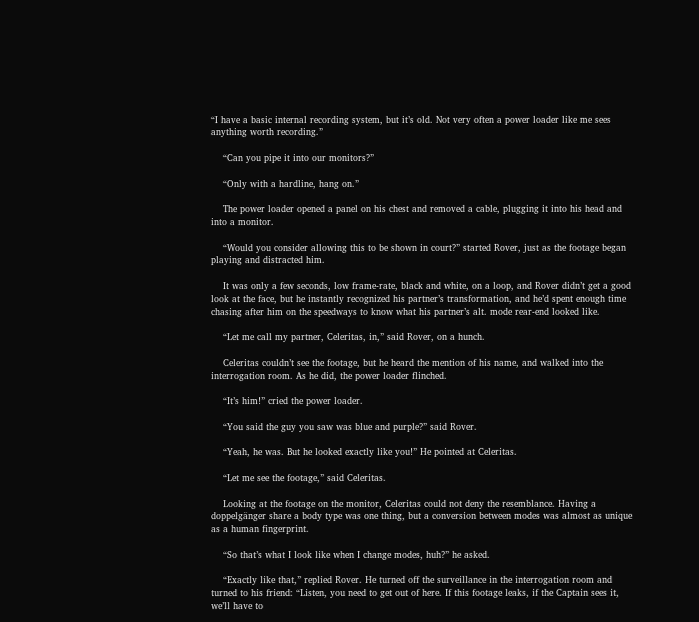“I have a basic internal recording system, but it’s old. Not very often a power loader like me sees anything worth recording.”

    “Can you pipe it into our monitors?”

    “Only with a hardline, hang on.”

    The power loader opened a panel on his chest and removed a cable, plugging it into his head and into a monitor.

    “Would you consider allowing this to be shown in court?” started Rover, just as the footage began playing and distracted him.

    It was only a few seconds, low frame-rate, black and white, on a loop, and Rover didn’t get a good look at the face, but he instantly recognized his partner’s transformation, and he’d spent enough time chasing after him on the speedways to know what his partner’s alt. mode rear-end looked like.

    “Let me call my partner, Celeritas, in,” said Rover, on a hunch.

    Celeritas couldn’t see the footage, but he heard the mention of his name, and walked into the interrogation room. As he did, the power loader flinched.

    “It’s him!” cried the power loader.

    “You said the guy you saw was blue and purple?” said Rover.

    “Yeah, he was. But he looked exactly like you!” He pointed at Celeritas.

    “Let me see the footage,” said Celeritas.

    Looking at the footage on the monitor, Celeritas could not deny the resemblance. Having a doppelgänger share a body type was one thing, but a conversion between modes was almost as unique as a human fingerprint.

    “So that’s what I look like when I change modes, huh?” he asked.

    “Exactly like that,” replied Rover. He turned off the surveillance in the interrogation room and turned to his friend: “Listen, you need to get out of here. If this footage leaks, if the Captain sees it, we’ll have to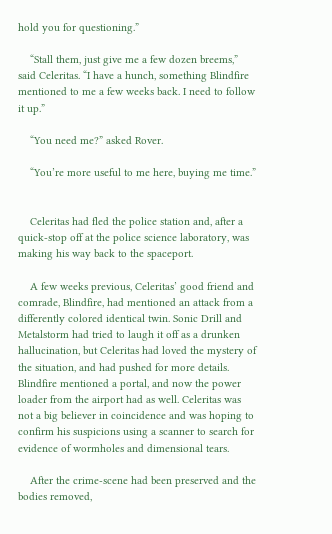hold you for questioning.”

    “Stall them, just give me a few dozen breems,” said Celeritas. “I have a hunch, something Blindfire mentioned to me a few weeks back. I need to follow it up.”

    “You need me?” asked Rover.

    “You’re more useful to me here, buying me time.”


    Celeritas had fled the police station and, after a quick-stop off at the police science laboratory, was making his way back to the spaceport.

    A few weeks previous, Celeritas’ good friend and comrade, Blindfire, had mentioned an attack from a differently colored identical twin. Sonic Drill and Metalstorm had tried to laugh it off as a drunken hallucination, but Celeritas had loved the mystery of the situation, and had pushed for more details. Blindfire mentioned a portal, and now the power loader from the airport had as well. Celeritas was not a big believer in coincidence and was hoping to confirm his suspicions using a scanner to search for evidence of wormholes and dimensional tears.

    After the crime-scene had been preserved and the bodies removed,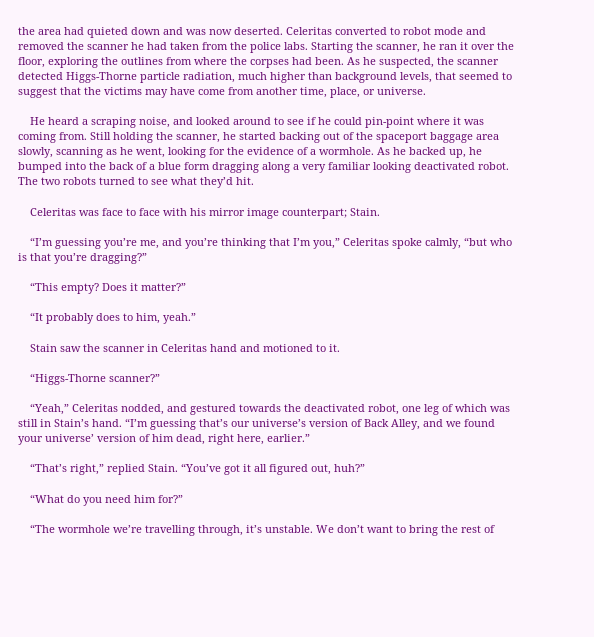the area had quieted down and was now deserted. Celeritas converted to robot mode and removed the scanner he had taken from the police labs. Starting the scanner, he ran it over the floor, exploring the outlines from where the corpses had been. As he suspected, the scanner detected Higgs-Thorne particle radiation, much higher than background levels, that seemed to suggest that the victims may have come from another time, place, or universe.

    He heard a scraping noise, and looked around to see if he could pin-point where it was coming from. Still holding the scanner, he started backing out of the spaceport baggage area slowly, scanning as he went, looking for the evidence of a wormhole. As he backed up, he bumped into the back of a blue form dragging along a very familiar looking deactivated robot. The two robots turned to see what they’d hit.

    Celeritas was face to face with his mirror image counterpart; Stain.

    “I’m guessing you’re me, and you’re thinking that I’m you,” Celeritas spoke calmly, “but who is that you’re dragging?”

    “This empty? Does it matter?”

    “It probably does to him, yeah.”

    Stain saw the scanner in Celeritas hand and motioned to it.

    “Higgs-Thorne scanner?”

    “Yeah,” Celeritas nodded, and gestured towards the deactivated robot, one leg of which was still in Stain’s hand. “I’m guessing that’s our universe’s version of Back Alley, and we found your universe’ version of him dead, right here, earlier.”

    “That’s right,” replied Stain. “You’ve got it all figured out, huh?”

    “What do you need him for?”

    “The wormhole we’re travelling through, it’s unstable. We don’t want to bring the rest of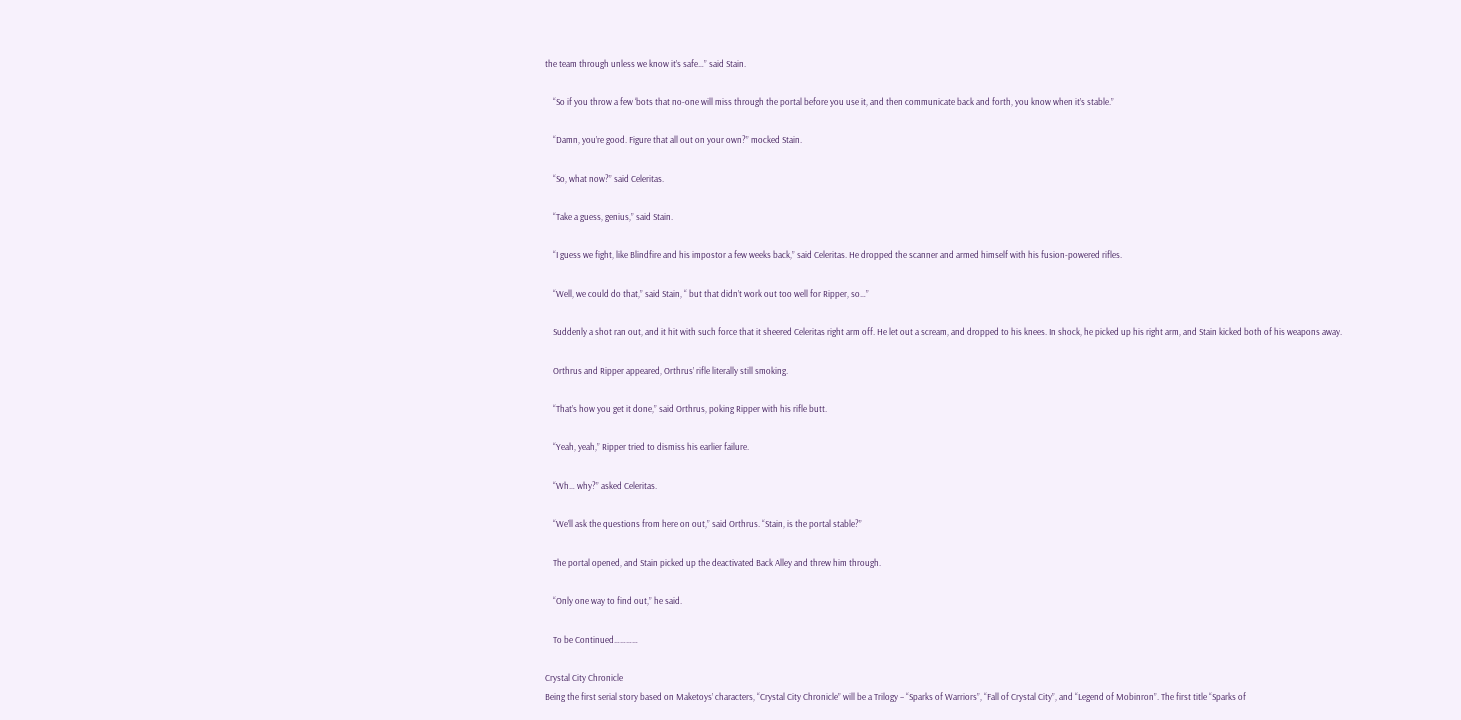the team through unless we know it’s safe…” said Stain.

    “So if you throw a few ‘bots that no-one will miss through the portal before you use it, and then communicate back and forth, you know when it’s stable.”

    “Damn, you’re good. Figure that all out on your own?” mocked Stain.

    “So, what now?” said Celeritas.

    “Take a guess, genius,” said Stain.

    “I guess we fight, like Blindfire and his impostor a few weeks back,” said Celeritas. He dropped the scanner and armed himself with his fusion-powered rifles.

    “Well, we could do that,” said Stain, “ but that didn’t work out too well for Ripper, so…”

    Suddenly a shot ran out, and it hit with such force that it sheered Celeritas right arm off. He let out a scream, and dropped to his knees. In shock, he picked up his right arm, and Stain kicked both of his weapons away.

    Orthrus and Ripper appeared, Orthrus’ rifle literally still smoking.

    “That’s how you get it done,” said Orthrus, poking Ripper with his rifle butt.

    “Yeah, yeah,” Ripper tried to dismiss his earlier failure.

    “Wh… why?” asked Celeritas.

    “We’ll ask the questions from here on out,” said Orthrus. “Stain, is the portal stable?”

    The portal opened, and Stain picked up the deactivated Back Alley and threw him through.

    “Only one way to find out,” he said.

    To be Continued…………

Crystal City Chronicle
Being the first serial story based on Maketoys’ characters, “Crystal City Chronicle” will be a Trilogy – “Sparks of Warriors”, “Fall of Crystal City”, and “Legend of Mobinron”. The first title “Sparks of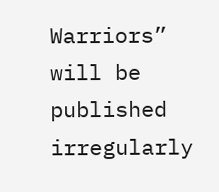Warriors” will be published irregularly